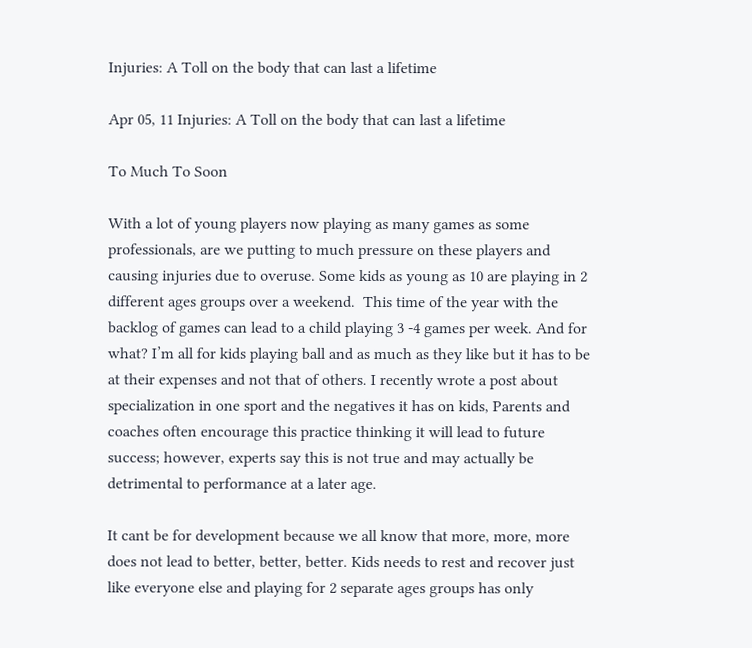Injuries: A Toll on the body that can last a lifetime

Apr 05, 11 Injuries: A Toll on the body that can last a lifetime

To Much To Soon

With a lot of young players now playing as many games as some professionals, are we putting to much pressure on these players and causing injuries due to overuse. Some kids as young as 10 are playing in 2 different ages groups over a weekend.  This time of the year with the backlog of games can lead to a child playing 3 -4 games per week. And for what? I’m all for kids playing ball and as much as they like but it has to be at their expenses and not that of others. I recently wrote a post about specialization in one sport and the negatives it has on kids, Parents and coaches often encourage this practice thinking it will lead to future success; however, experts say this is not true and may actually be detrimental to performance at a later age.

It cant be for development because we all know that more, more, more does not lead to better, better, better. Kids needs to rest and recover just like everyone else and playing for 2 separate ages groups has only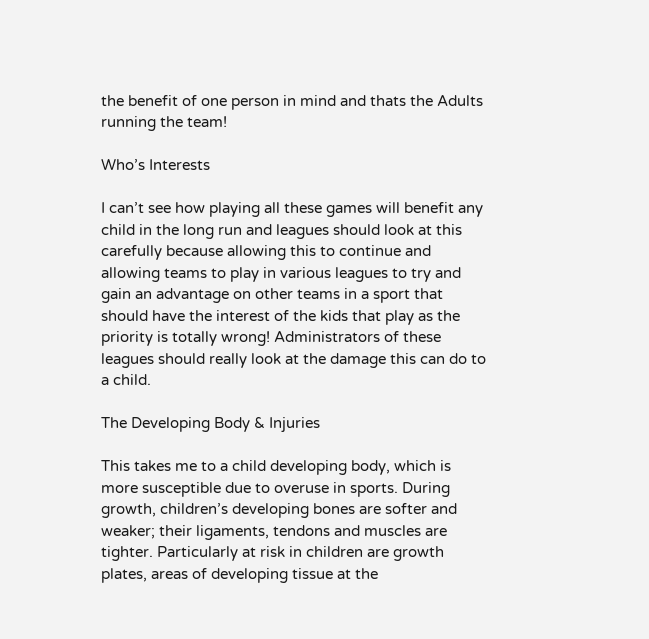the benefit of one person in mind and thats the Adults running the team!

Who’s Interests

I can’t see how playing all these games will benefit any child in the long run and leagues should look at this carefully because allowing this to continue and allowing teams to play in various leagues to try and gain an advantage on other teams in a sport that should have the interest of the kids that play as the priority is totally wrong! Administrators of these leagues should really look at the damage this can do to a child.

The Developing Body & Injuries

This takes me to a child developing body, which is more susceptible due to overuse in sports. During growth, children’s developing bones are softer and weaker; their ligaments, tendons and muscles are tighter. Particularly at risk in children are growth plates, areas of developing tissue at the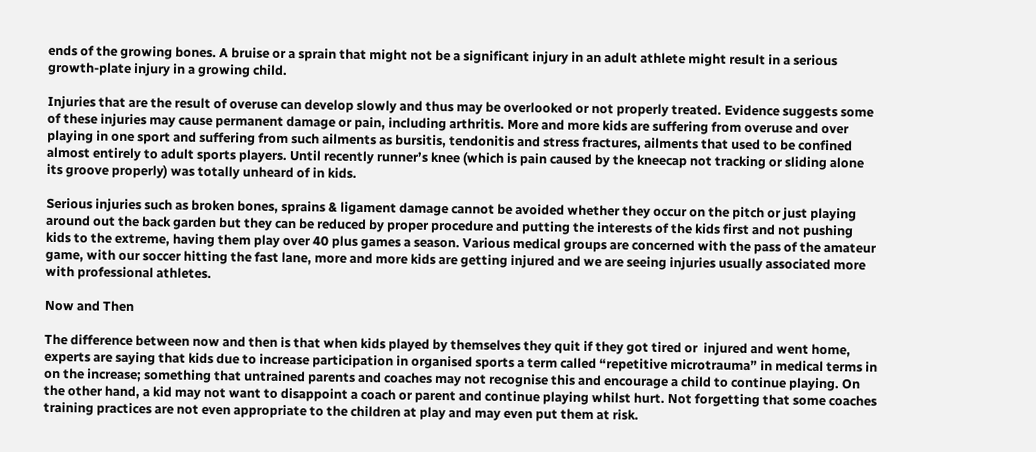ends of the growing bones. A bruise or a sprain that might not be a significant injury in an adult athlete might result in a serious growth-plate injury in a growing child.

Injuries that are the result of overuse can develop slowly and thus may be overlooked or not properly treated. Evidence suggests some of these injuries may cause permanent damage or pain, including arthritis. More and more kids are suffering from overuse and over playing in one sport and suffering from such ailments as bursitis, tendonitis and stress fractures, ailments that used to be confined almost entirely to adult sports players. Until recently runner’s knee (which is pain caused by the kneecap not tracking or sliding alone its groove properly) was totally unheard of in kids.

Serious injuries such as broken bones, sprains & ligament damage cannot be avoided whether they occur on the pitch or just playing around out the back garden but they can be reduced by proper procedure and putting the interests of the kids first and not pushing kids to the extreme, having them play over 40 plus games a season. Various medical groups are concerned with the pass of the amateur game, with our soccer hitting the fast lane, more and more kids are getting injured and we are seeing injuries usually associated more with professional athletes.

Now and Then

The difference between now and then is that when kids played by themselves they quit if they got tired or  injured and went home, experts are saying that kids due to increase participation in organised sports a term called “repetitive microtrauma” in medical terms in on the increase; something that untrained parents and coaches may not recognise this and encourage a child to continue playing. On the other hand, a kid may not want to disappoint a coach or parent and continue playing whilst hurt. Not forgetting that some coaches training practices are not even appropriate to the children at play and may even put them at risk.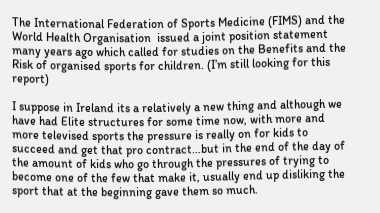The International Federation of Sports Medicine (FIMS) and the World Health Organisation  issued a joint position statement many years ago which called for studies on the Benefits and the Risk of organised sports for children. (I’m still looking for this report)

I suppose in Ireland its a relatively a new thing and although we have had Elite structures for some time now, with more and more televised sports the pressure is really on for kids to succeed and get that pro contract…but in the end of the day of  the amount of kids who go through the pressures of trying to become one of the few that make it, usually end up disliking the sport that at the beginning gave them so much.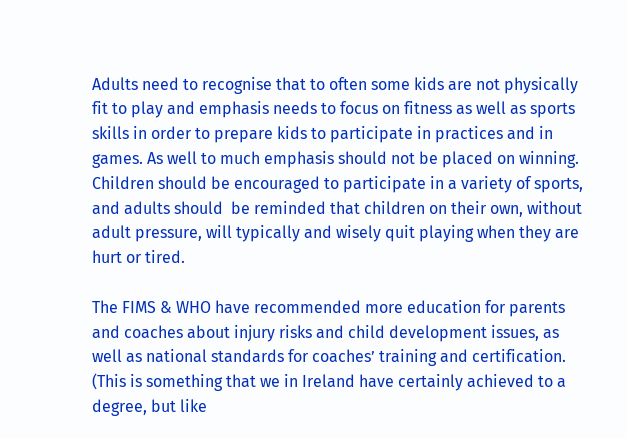Adults need to recognise that to often some kids are not physically fit to play and emphasis needs to focus on fitness as well as sports skills in order to prepare kids to participate in practices and in games. As well to much emphasis should not be placed on winning. Children should be encouraged to participate in a variety of sports, and adults should  be reminded that children on their own, without adult pressure, will typically and wisely quit playing when they are hurt or tired.

The FIMS & WHO have recommended more education for parents and coaches about injury risks and child development issues, as well as national standards for coaches’ training and certification. (This is something that we in Ireland have certainly achieved to a degree, but like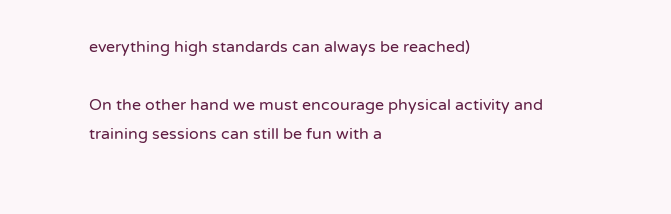everything high standards can always be reached)

On the other hand we must encourage physical activity and training sessions can still be fun with a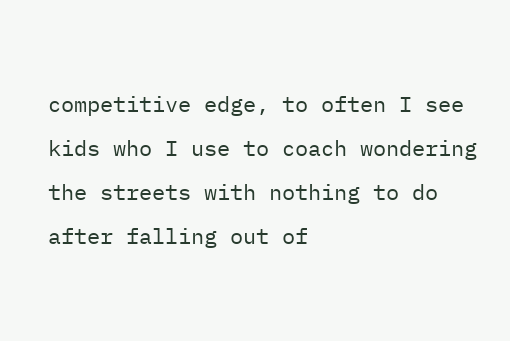competitive edge, to often I see kids who I use to coach wondering the streets with nothing to do after falling out of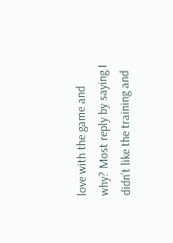love with the game and why? Most reply by saying I didn’t like the training and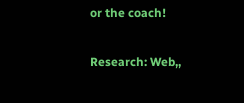or the coach!

Research: Web,,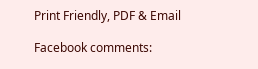Print Friendly, PDF & Email

Facebook comments: